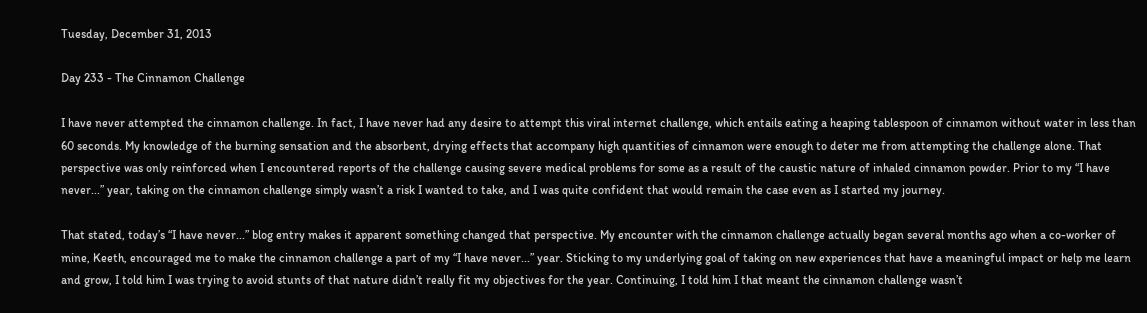Tuesday, December 31, 2013

Day 233 - The Cinnamon Challenge

I have never attempted the cinnamon challenge. In fact, I have never had any desire to attempt this viral internet challenge, which entails eating a heaping tablespoon of cinnamon without water in less than 60 seconds. My knowledge of the burning sensation and the absorbent, drying effects that accompany high quantities of cinnamon were enough to deter me from attempting the challenge alone. That perspective was only reinforced when I encountered reports of the challenge causing severe medical problems for some as a result of the caustic nature of inhaled cinnamon powder. Prior to my “I have never...” year, taking on the cinnamon challenge simply wasn’t a risk I wanted to take, and I was quite confident that would remain the case even as I started my journey.

That stated, today’s “I have never...” blog entry makes it apparent something changed that perspective. My encounter with the cinnamon challenge actually began several months ago when a co-worker of mine, Keeth, encouraged me to make the cinnamon challenge a part of my “I have never...” year. Sticking to my underlying goal of taking on new experiences that have a meaningful impact or help me learn and grow, I told him I was trying to avoid stunts of that nature didn’t really fit my objectives for the year. Continuing, I told him I that meant the cinnamon challenge wasn’t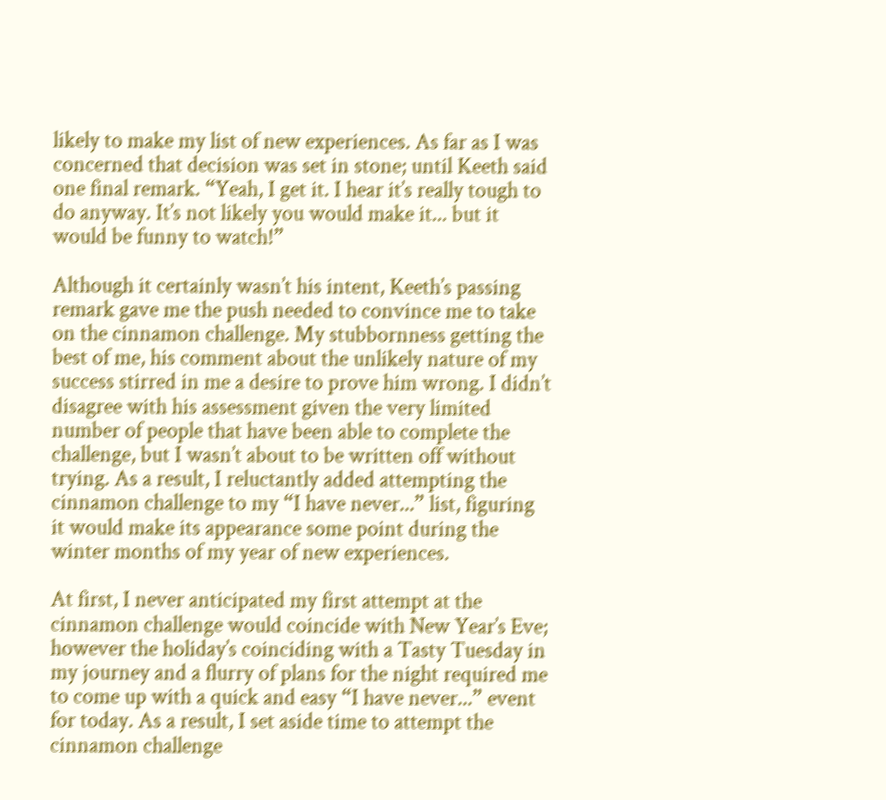likely to make my list of new experiences. As far as I was concerned that decision was set in stone; until Keeth said one final remark. “Yeah, I get it. I hear it’s really tough to do anyway. It’s not likely you would make it... but it would be funny to watch!”

Although it certainly wasn’t his intent, Keeth’s passing remark gave me the push needed to convince me to take on the cinnamon challenge. My stubbornness getting the best of me, his comment about the unlikely nature of my success stirred in me a desire to prove him wrong. I didn’t disagree with his assessment given the very limited number of people that have been able to complete the challenge, but I wasn’t about to be written off without trying. As a result, I reluctantly added attempting the cinnamon challenge to my “I have never...” list, figuring it would make its appearance some point during the winter months of my year of new experiences.

At first, I never anticipated my first attempt at the cinnamon challenge would coincide with New Year’s Eve; however the holiday’s coinciding with a Tasty Tuesday in my journey and a flurry of plans for the night required me to come up with a quick and easy “I have never...” event for today. As a result, I set aside time to attempt the cinnamon challenge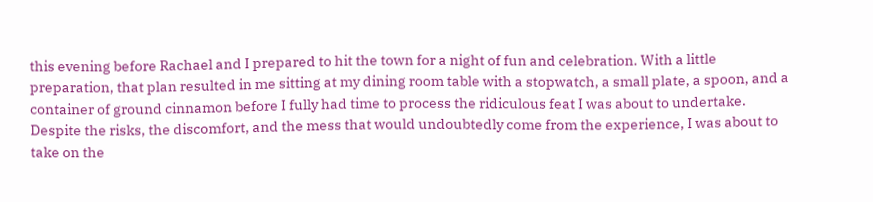this evening before Rachael and I prepared to hit the town for a night of fun and celebration. With a little preparation, that plan resulted in me sitting at my dining room table with a stopwatch, a small plate, a spoon, and a container of ground cinnamon before I fully had time to process the ridiculous feat I was about to undertake. Despite the risks, the discomfort, and the mess that would undoubtedly come from the experience, I was about to take on the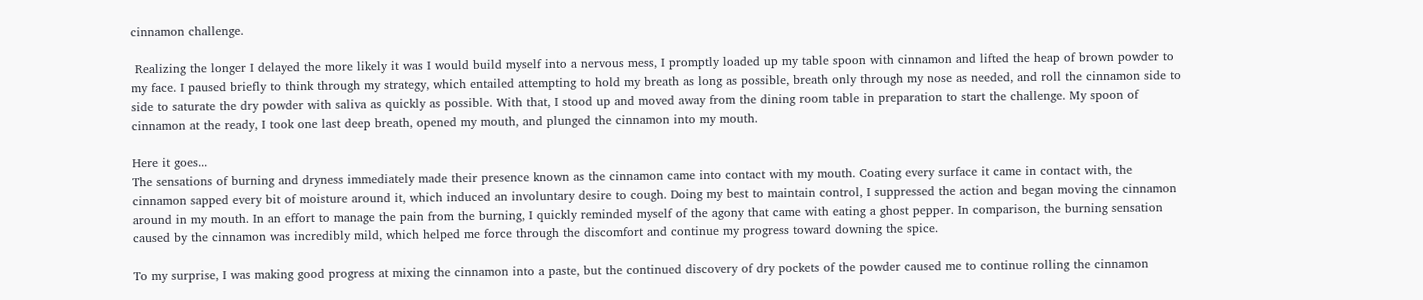cinnamon challenge.

 Realizing the longer I delayed the more likely it was I would build myself into a nervous mess, I promptly loaded up my table spoon with cinnamon and lifted the heap of brown powder to my face. I paused briefly to think through my strategy, which entailed attempting to hold my breath as long as possible, breath only through my nose as needed, and roll the cinnamon side to side to saturate the dry powder with saliva as quickly as possible. With that, I stood up and moved away from the dining room table in preparation to start the challenge. My spoon of cinnamon at the ready, I took one last deep breath, opened my mouth, and plunged the cinnamon into my mouth.

Here it goes...
The sensations of burning and dryness immediately made their presence known as the cinnamon came into contact with my mouth. Coating every surface it came in contact with, the cinnamon sapped every bit of moisture around it, which induced an involuntary desire to cough. Doing my best to maintain control, I suppressed the action and began moving the cinnamon around in my mouth. In an effort to manage the pain from the burning, I quickly reminded myself of the agony that came with eating a ghost pepper. In comparison, the burning sensation caused by the cinnamon was incredibly mild, which helped me force through the discomfort and continue my progress toward downing the spice.

To my surprise, I was making good progress at mixing the cinnamon into a paste, but the continued discovery of dry pockets of the powder caused me to continue rolling the cinnamon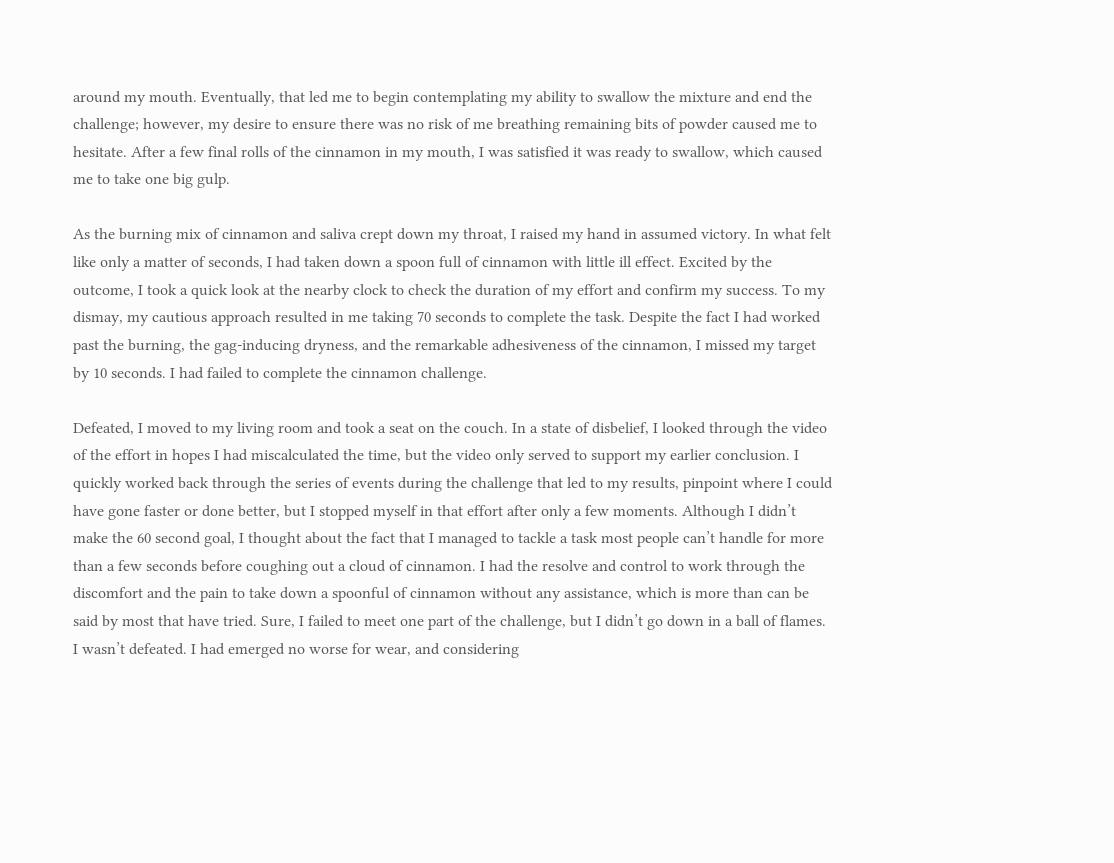around my mouth. Eventually, that led me to begin contemplating my ability to swallow the mixture and end the challenge; however, my desire to ensure there was no risk of me breathing remaining bits of powder caused me to hesitate. After a few final rolls of the cinnamon in my mouth, I was satisfied it was ready to swallow, which caused me to take one big gulp.

As the burning mix of cinnamon and saliva crept down my throat, I raised my hand in assumed victory. In what felt like only a matter of seconds, I had taken down a spoon full of cinnamon with little ill effect. Excited by the outcome, I took a quick look at the nearby clock to check the duration of my effort and confirm my success. To my dismay, my cautious approach resulted in me taking 70 seconds to complete the task. Despite the fact I had worked past the burning, the gag-inducing dryness, and the remarkable adhesiveness of the cinnamon, I missed my target by 10 seconds. I had failed to complete the cinnamon challenge.

Defeated, I moved to my living room and took a seat on the couch. In a state of disbelief, I looked through the video of the effort in hopes I had miscalculated the time, but the video only served to support my earlier conclusion. I quickly worked back through the series of events during the challenge that led to my results, pinpoint where I could have gone faster or done better, but I stopped myself in that effort after only a few moments. Although I didn’t make the 60 second goal, I thought about the fact that I managed to tackle a task most people can’t handle for more than a few seconds before coughing out a cloud of cinnamon. I had the resolve and control to work through the discomfort and the pain to take down a spoonful of cinnamon without any assistance, which is more than can be said by most that have tried. Sure, I failed to meet one part of the challenge, but I didn’t go down in a ball of flames. I wasn’t defeated. I had emerged no worse for wear, and considering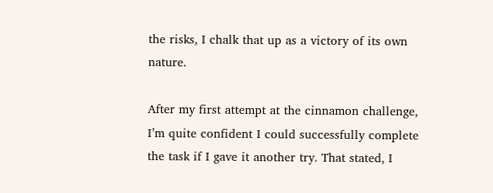the risks, I chalk that up as a victory of its own nature.

After my first attempt at the cinnamon challenge, I’m quite confident I could successfully complete the task if I gave it another try. That stated, I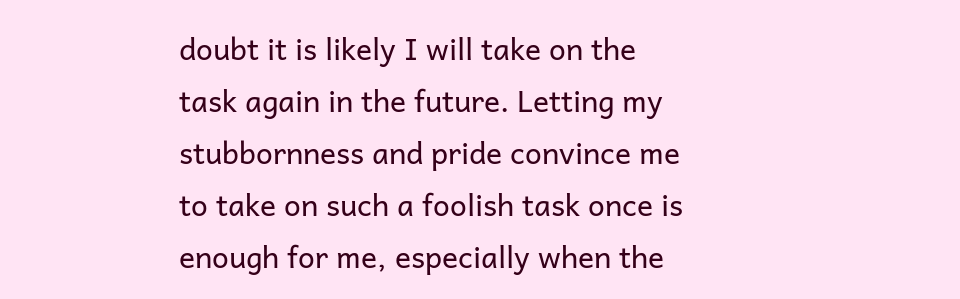doubt it is likely I will take on the task again in the future. Letting my stubbornness and pride convince me to take on such a foolish task once is enough for me, especially when the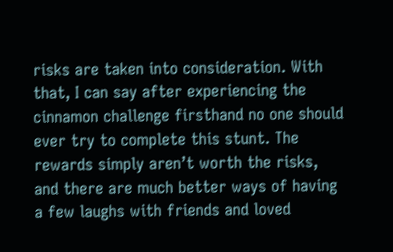risks are taken into consideration. With that, I can say after experiencing the cinnamon challenge firsthand no one should ever try to complete this stunt. The rewards simply aren’t worth the risks, and there are much better ways of having a few laughs with friends and loved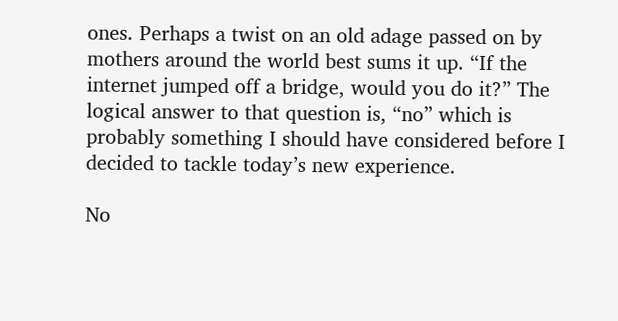ones. Perhaps a twist on an old adage passed on by mothers around the world best sums it up. “If the internet jumped off a bridge, would you do it?” The logical answer to that question is, “no” which is probably something I should have considered before I decided to tackle today’s new experience.

No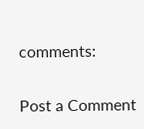comments:

Post a Comment